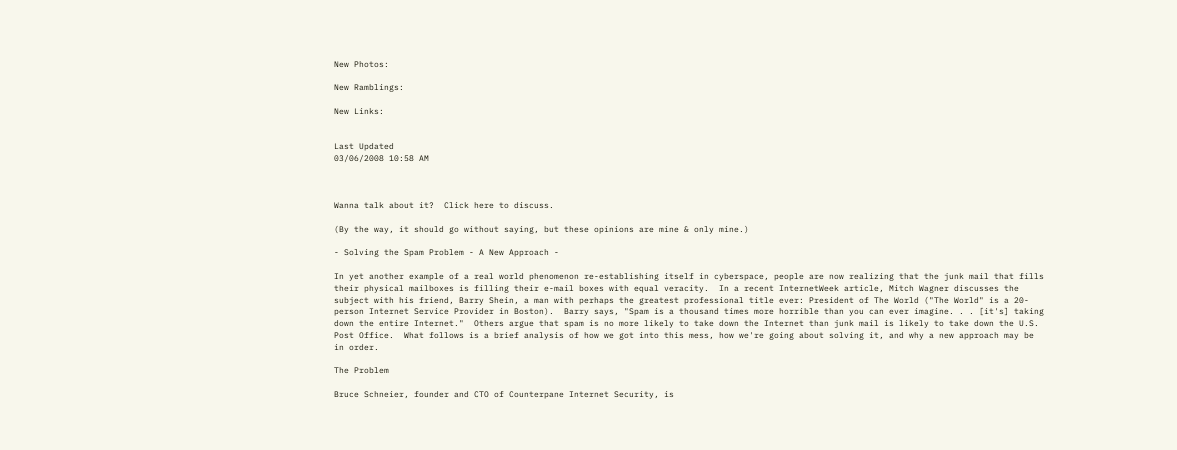New Photos:

New Ramblings:

New Links:


Last Updated
03/06/2008 10:58 AM



Wanna talk about it?  Click here to discuss.

(By the way, it should go without saying, but these opinions are mine & only mine.)

- Solving the Spam Problem - A New Approach -

In yet another example of a real world phenomenon re-establishing itself in cyberspace, people are now realizing that the junk mail that fills their physical mailboxes is filling their e-mail boxes with equal veracity.  In a recent InternetWeek article, Mitch Wagner discusses the subject with his friend, Barry Shein, a man with perhaps the greatest professional title ever: President of The World ("The World" is a 20-person Internet Service Provider in Boston).  Barry says, "Spam is a thousand times more horrible than you can ever imagine. . . [it's] taking down the entire Internet."  Others argue that spam is no more likely to take down the Internet than junk mail is likely to take down the U.S. Post Office.  What follows is a brief analysis of how we got into this mess, how we're going about solving it, and why a new approach may be in order.

The Problem

Bruce Schneier, founder and CTO of Counterpane Internet Security, is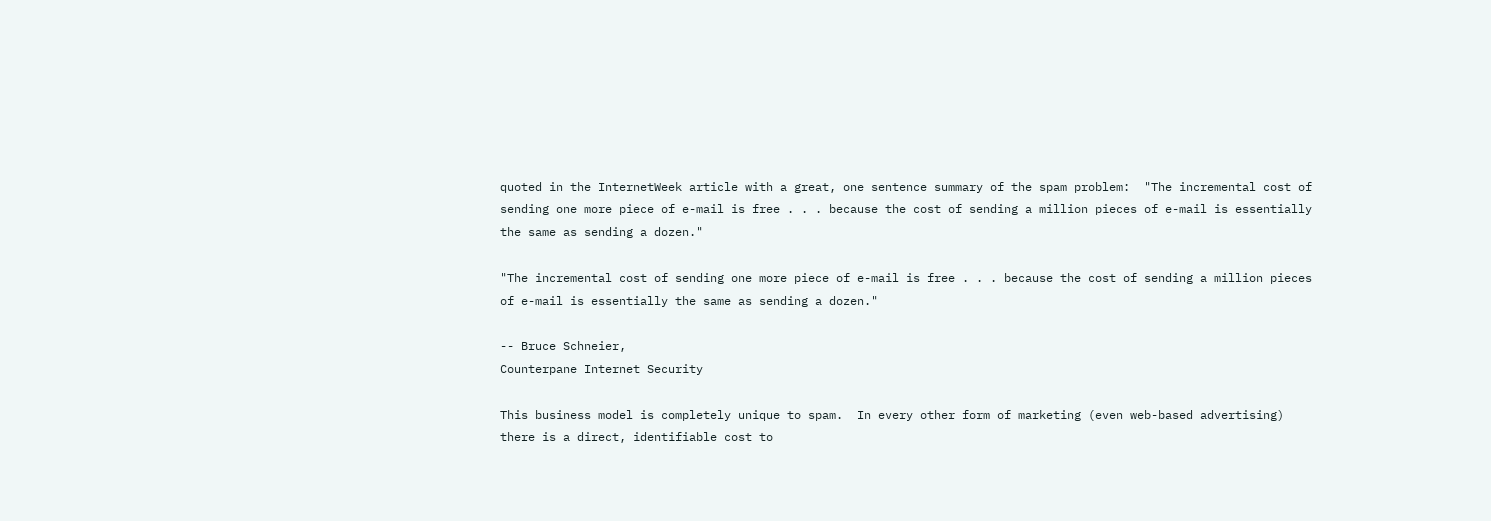quoted in the InternetWeek article with a great, one sentence summary of the spam problem:  "The incremental cost of sending one more piece of e-mail is free . . . because the cost of sending a million pieces of e-mail is essentially the same as sending a dozen."

"The incremental cost of sending one more piece of e-mail is free . . . because the cost of sending a million pieces of e-mail is essentially the same as sending a dozen."

-- Bruce Schneier,
Counterpane Internet Security

This business model is completely unique to spam.  In every other form of marketing (even web-based advertising) there is a direct, identifiable cost to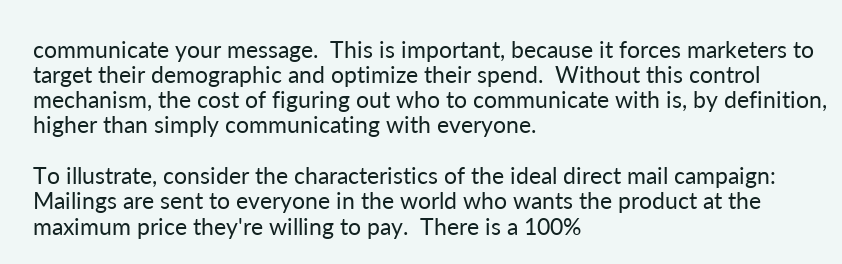communicate your message.  This is important, because it forces marketers to target their demographic and optimize their spend.  Without this control mechanism, the cost of figuring out who to communicate with is, by definition, higher than simply communicating with everyone.

To illustrate, consider the characteristics of the ideal direct mail campaign:  Mailings are sent to everyone in the world who wants the product at the maximum price they're willing to pay.  There is a 100%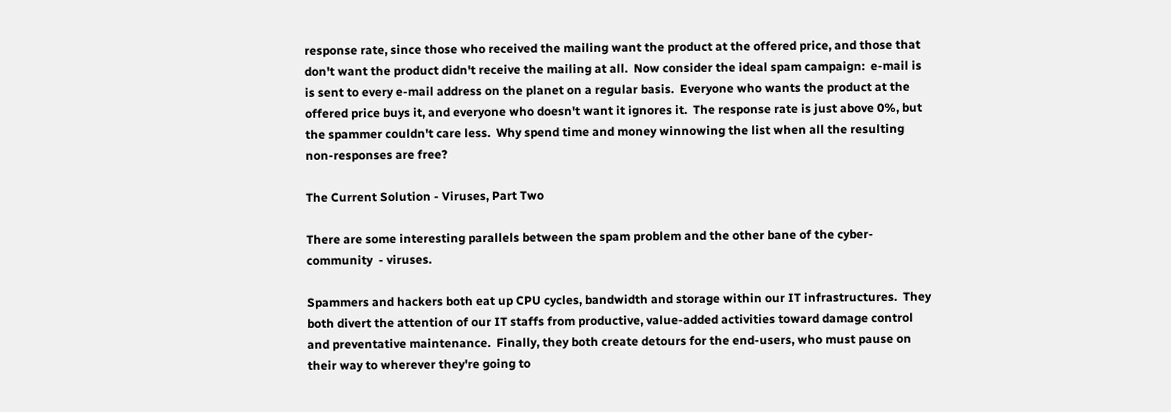response rate, since those who received the mailing want the product at the offered price, and those that don't want the product didn't receive the mailing at all.  Now consider the ideal spam campaign:  e-mail is is sent to every e-mail address on the planet on a regular basis.  Everyone who wants the product at the offered price buys it, and everyone who doesn't want it ignores it.  The response rate is just above 0%, but the spammer couldn't care less.  Why spend time and money winnowing the list when all the resulting non-responses are free?

The Current Solution - Viruses, Part Two

There are some interesting parallels between the spam problem and the other bane of the cyber-community  - viruses.

Spammers and hackers both eat up CPU cycles, bandwidth and storage within our IT infrastructures.  They both divert the attention of our IT staffs from productive, value-added activities toward damage control and preventative maintenance.  Finally, they both create detours for the end-users, who must pause on their way to wherever they're going to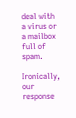deal with a virus or a mailbox full of spam.

Ironically, our response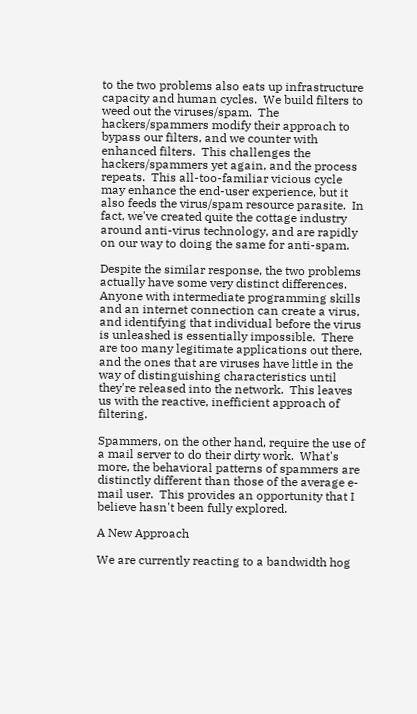to the two problems also eats up infrastructure capacity and human cycles.  We build filters to weed out the viruses/spam.  The hackers/spammers modify their approach to bypass our filters, and we counter with enhanced filters.  This challenges the hackers/spammers yet again, and the process repeats.  This all-too-familiar vicious cycle may enhance the end-user experience, but it also feeds the virus/spam resource parasite.  In fact, we've created quite the cottage industry around anti-virus technology, and are rapidly on our way to doing the same for anti-spam.

Despite the similar response, the two problems actually have some very distinct differences.  Anyone with intermediate programming skills and an internet connection can create a virus, and identifying that individual before the virus is unleashed is essentially impossible.  There are too many legitimate applications out there, and the ones that are viruses have little in the way of distinguishing characteristics until they're released into the network.  This leaves us with the reactive, inefficient approach of filtering.

Spammers, on the other hand, require the use of a mail server to do their dirty work.  What's more, the behavioral patterns of spammers are distinctly different than those of the average e-mail user.  This provides an opportunity that I believe hasn't been fully explored.

A New Approach

We are currently reacting to a bandwidth hog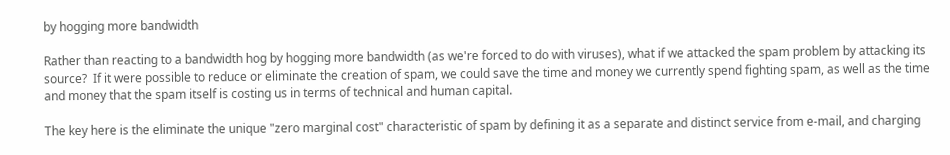by hogging more bandwidth

Rather than reacting to a bandwidth hog by hogging more bandwidth (as we're forced to do with viruses), what if we attacked the spam problem by attacking its source?  If it were possible to reduce or eliminate the creation of spam, we could save the time and money we currently spend fighting spam, as well as the time and money that the spam itself is costing us in terms of technical and human capital.

The key here is the eliminate the unique "zero marginal cost" characteristic of spam by defining it as a separate and distinct service from e-mail, and charging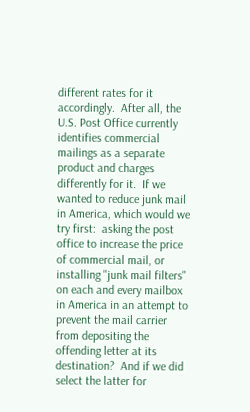different rates for it accordingly.  After all, the U.S. Post Office currently identifies commercial mailings as a separate product and charges differently for it.  If we wanted to reduce junk mail in America, which would we try first:  asking the post office to increase the price of commercial mail, or installing "junk mail filters" on each and every mailbox in America in an attempt to prevent the mail carrier from depositing the offending letter at its destination?  And if we did select the latter for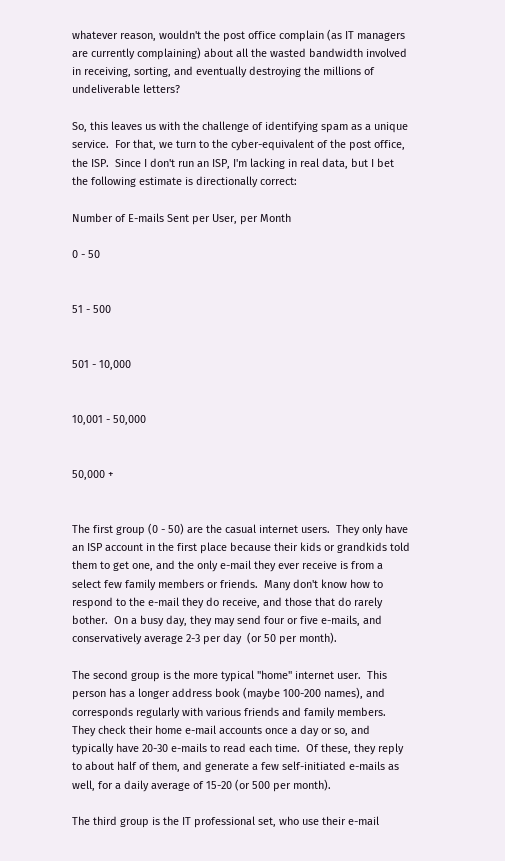whatever reason, wouldn't the post office complain (as IT managers are currently complaining) about all the wasted bandwidth involved in receiving, sorting, and eventually destroying the millions of undeliverable letters?

So, this leaves us with the challenge of identifying spam as a unique service.  For that, we turn to the cyber-equivalent of the post office, the ISP.  Since I don't run an ISP, I'm lacking in real data, but I bet the following estimate is directionally correct:

Number of E-mails Sent per User, per Month

0 - 50


51 - 500


501 - 10,000


10,001 - 50,000


50,000 +


The first group (0 - 50) are the casual internet users.  They only have an ISP account in the first place because their kids or grandkids told them to get one, and the only e-mail they ever receive is from a select few family members or friends.  Many don't know how to respond to the e-mail they do receive, and those that do rarely bother.  On a busy day, they may send four or five e-mails, and conservatively average 2-3 per day  (or 50 per month).

The second group is the more typical "home" internet user.  This person has a longer address book (maybe 100-200 names), and corresponds regularly with various friends and family members.  They check their home e-mail accounts once a day or so, and typically have 20-30 e-mails to read each time.  Of these, they reply to about half of them, and generate a few self-initiated e-mails as well, for a daily average of 15-20 (or 500 per month).

The third group is the IT professional set, who use their e-mail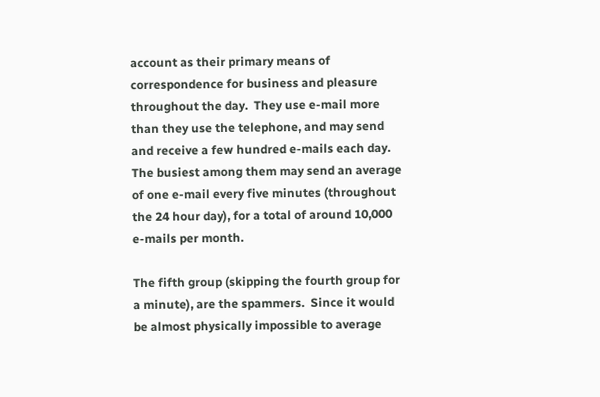account as their primary means of correspondence for business and pleasure throughout the day.  They use e-mail more than they use the telephone, and may send and receive a few hundred e-mails each day.  The busiest among them may send an average of one e-mail every five minutes (throughout the 24 hour day), for a total of around 10,000 e-mails per month.

The fifth group (skipping the fourth group for a minute), are the spammers.  Since it would be almost physically impossible to average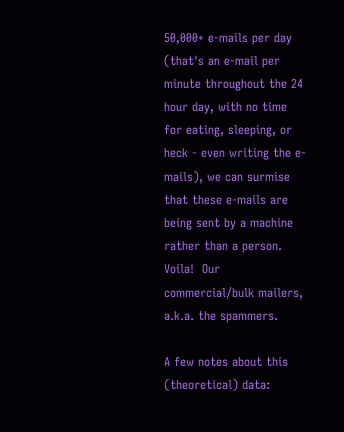50,000+ e-mails per day (that's an e-mail per minute throughout the 24 hour day, with no time for eating, sleeping, or heck - even writing the e-mails), we can surmise that these e-mails are being sent by a machine rather than a person.  Voila!  Our commercial/bulk mailers, a.k.a. the spammers.

A few notes about this (theoretical) data: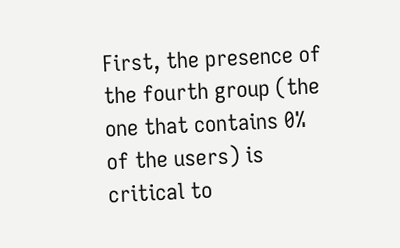First, the presence of the fourth group (the one that contains 0% of the users) is critical to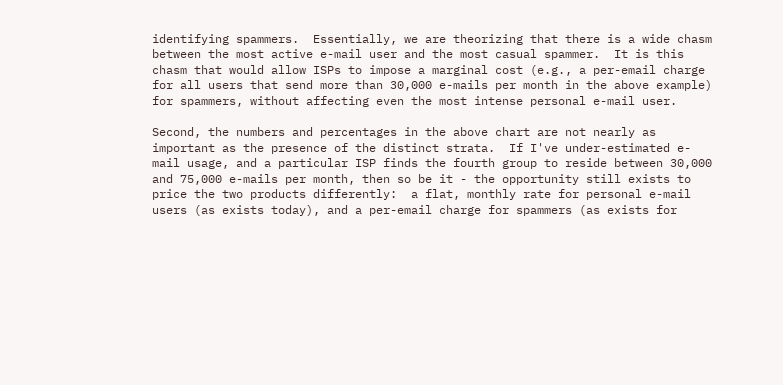identifying spammers.  Essentially, we are theorizing that there is a wide chasm between the most active e-mail user and the most casual spammer.  It is this chasm that would allow ISPs to impose a marginal cost (e.g., a per-email charge for all users that send more than 30,000 e-mails per month in the above example) for spammers, without affecting even the most intense personal e-mail user.

Second, the numbers and percentages in the above chart are not nearly as important as the presence of the distinct strata.  If I've under-estimated e-mail usage, and a particular ISP finds the fourth group to reside between 30,000 and 75,000 e-mails per month, then so be it - the opportunity still exists to price the two products differently:  a flat, monthly rate for personal e-mail users (as exists today), and a per-email charge for spammers (as exists for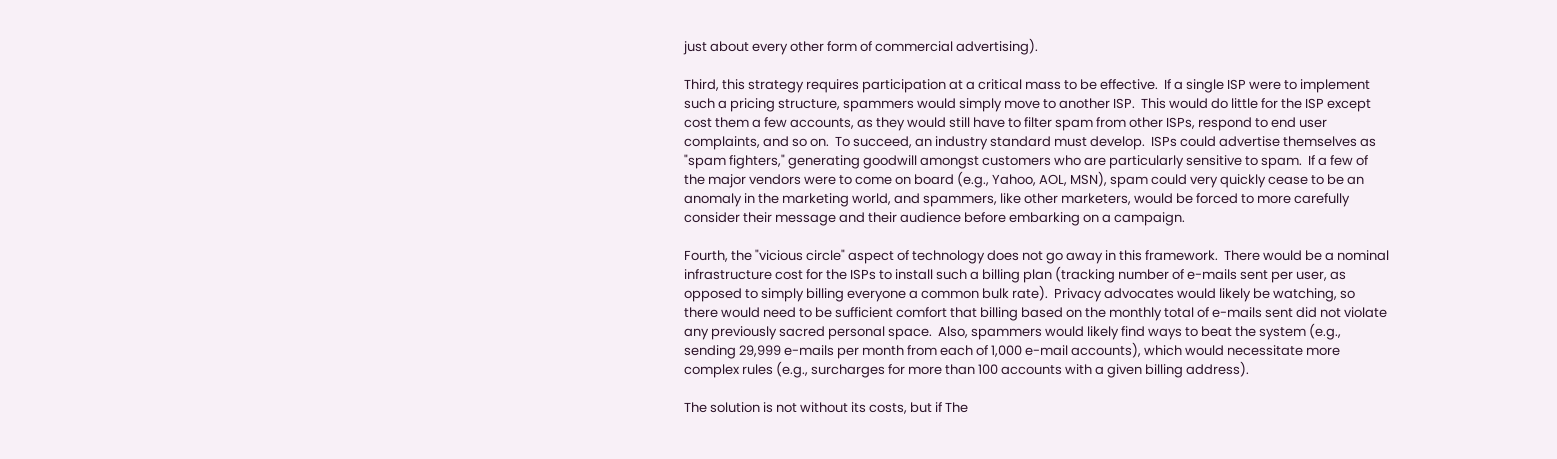just about every other form of commercial advertising).

Third, this strategy requires participation at a critical mass to be effective.  If a single ISP were to implement such a pricing structure, spammers would simply move to another ISP.  This would do little for the ISP except cost them a few accounts, as they would still have to filter spam from other ISPs, respond to end user complaints, and so on.  To succeed, an industry standard must develop.  ISPs could advertise themselves as "spam fighters," generating goodwill amongst customers who are particularly sensitive to spam.  If a few of the major vendors were to come on board (e.g., Yahoo, AOL, MSN), spam could very quickly cease to be an anomaly in the marketing world, and spammers, like other marketers, would be forced to more carefully consider their message and their audience before embarking on a campaign.

Fourth, the "vicious circle" aspect of technology does not go away in this framework.  There would be a nominal infrastructure cost for the ISPs to install such a billing plan (tracking number of e-mails sent per user, as opposed to simply billing everyone a common bulk rate).  Privacy advocates would likely be watching, so there would need to be sufficient comfort that billing based on the monthly total of e-mails sent did not violate any previously sacred personal space.  Also, spammers would likely find ways to beat the system (e.g., sending 29,999 e-mails per month from each of 1,000 e-mail accounts), which would necessitate more complex rules (e.g., surcharges for more than 100 accounts with a given billing address).

The solution is not without its costs, but if The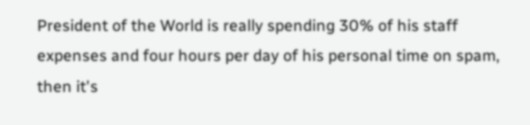President of the World is really spending 30% of his staff expenses and four hours per day of his personal time on spam, then it's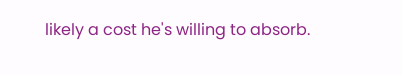likely a cost he's willing to absorb.